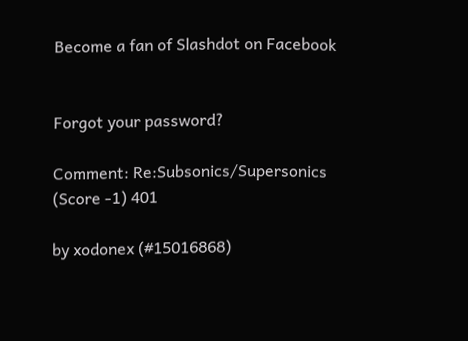Become a fan of Slashdot on Facebook


Forgot your password?

Comment: Re:Subsonics/Supersonics (Score -1) 401

by xodonex (#15016868)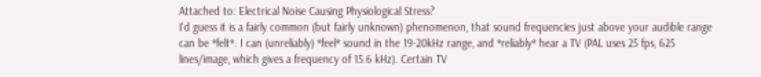Attached to: Electrical Noise Causing Physiological Stress?
I'd guess it is a fairly common (but fairly unknown) phenomenon, that sound frequencies just above your audible range can be *felt*. I can (unreliably) *feel* sound in the 19-20kHz range, and *reliably* hear a TV (PAL uses 25 fps, 625 lines/image, which gives a frequency of 15.6 kHz). Certain TV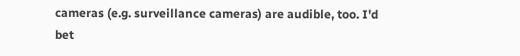cameras (e.g. surveillance cameras) are audible, too. I'd bet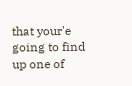that your'e going to find up one of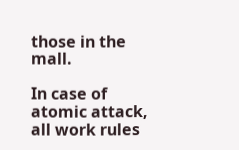those in the mall.

In case of atomic attack, all work rules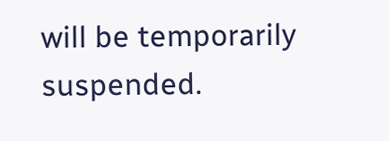will be temporarily suspended.